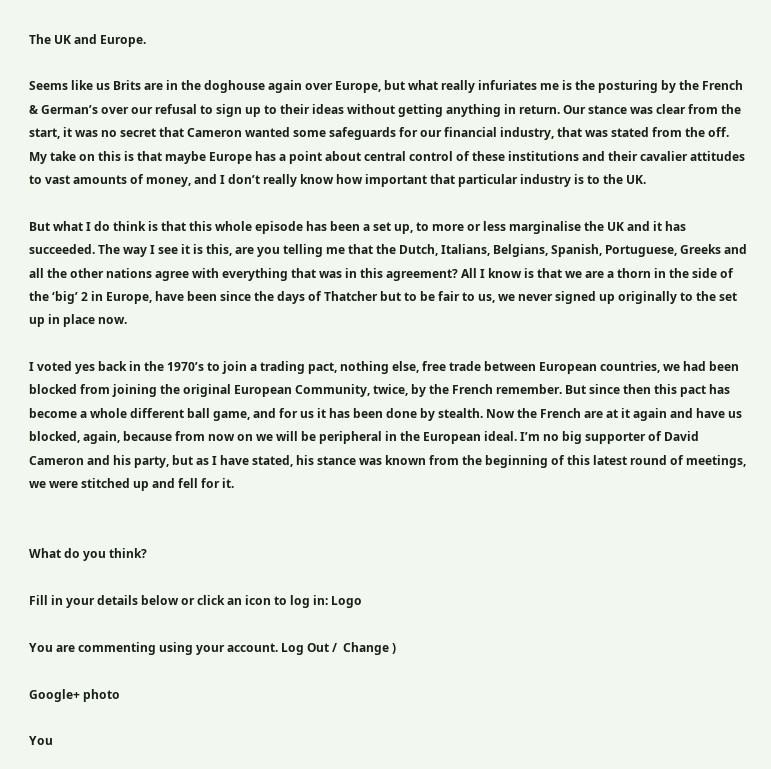The UK and Europe.

Seems like us Brits are in the doghouse again over Europe, but what really infuriates me is the posturing by the French & German’s over our refusal to sign up to their ideas without getting anything in return. Our stance was clear from the start, it was no secret that Cameron wanted some safeguards for our financial industry, that was stated from the off. My take on this is that maybe Europe has a point about central control of these institutions and their cavalier attitudes to vast amounts of money, and I don’t really know how important that particular industry is to the UK.

But what I do think is that this whole episode has been a set up, to more or less marginalise the UK and it has succeeded. The way I see it is this, are you telling me that the Dutch, Italians, Belgians, Spanish, Portuguese, Greeks and all the other nations agree with everything that was in this agreement? All I know is that we are a thorn in the side of the ‘big’ 2 in Europe, have been since the days of Thatcher but to be fair to us, we never signed up originally to the set up in place now.

I voted yes back in the 1970’s to join a trading pact, nothing else, free trade between European countries, we had been blocked from joining the original European Community, twice, by the French remember. But since then this pact has become a whole different ball game, and for us it has been done by stealth. Now the French are at it again and have us blocked, again, because from now on we will be peripheral in the European ideal. I’m no big supporter of David Cameron and his party, but as I have stated, his stance was known from the beginning of this latest round of meetings, we were stitched up and fell for it.


What do you think?

Fill in your details below or click an icon to log in: Logo

You are commenting using your account. Log Out /  Change )

Google+ photo

You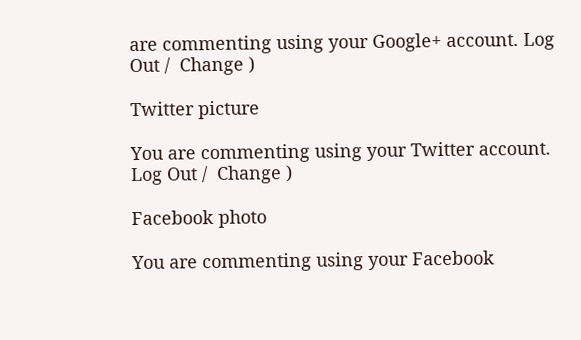are commenting using your Google+ account. Log Out /  Change )

Twitter picture

You are commenting using your Twitter account. Log Out /  Change )

Facebook photo

You are commenting using your Facebook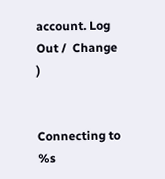account. Log Out /  Change )


Connecting to %s